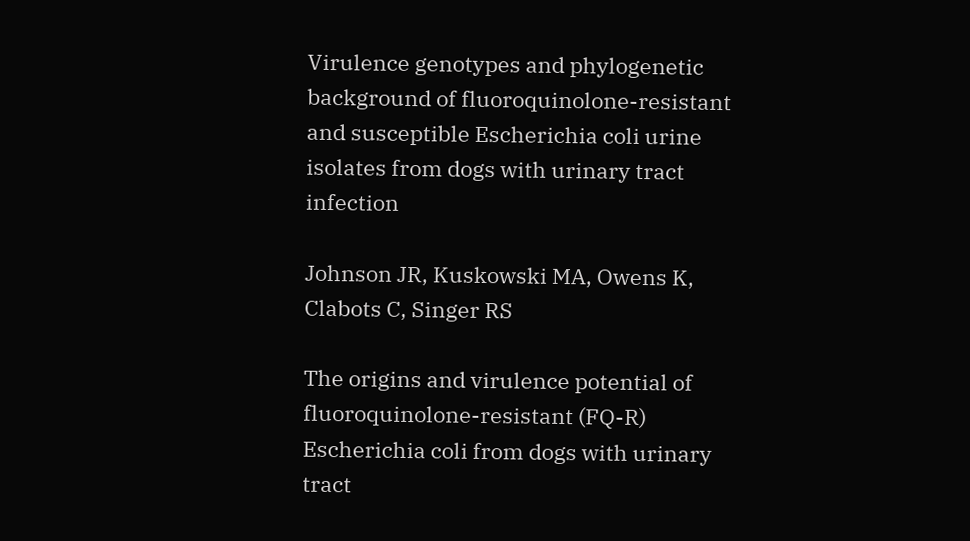Virulence genotypes and phylogenetic background of fluoroquinolone-resistant and susceptible Escherichia coli urine isolates from dogs with urinary tract infection

Johnson JR, Kuskowski MA, Owens K, Clabots C, Singer RS

The origins and virulence potential of fluoroquinolone-resistant (FQ-R) Escherichia coli from dogs with urinary tract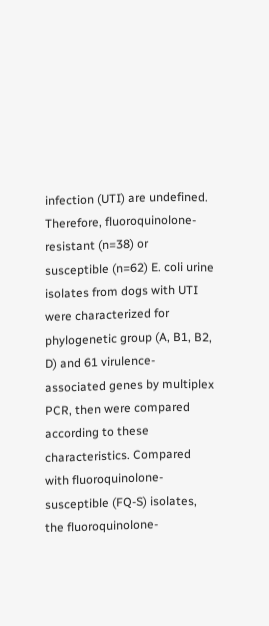infection (UTI) are undefined. Therefore, fluoroquinolone-resistant (n=38) or susceptible (n=62) E. coli urine isolates from dogs with UTI were characterized for phylogenetic group (A, B1, B2, D) and 61 virulence-associated genes by multiplex PCR, then were compared according to these characteristics. Compared with fluoroquinolone-susceptible (FQ-S) isolates, the fluoroquinolone-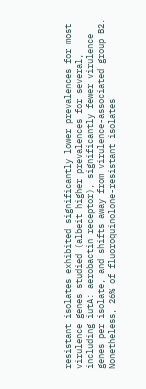resistant isolates exhibited significantly lower prevalences for most virulence genes studied (albeit higher prevalences for several, including iutA: aerobactin receptor), significantly fewer virulence genes per isolate, and shifts away from virulence-associated group B2. Nonetheless, 26% of fluoroquinolone-resistant isolates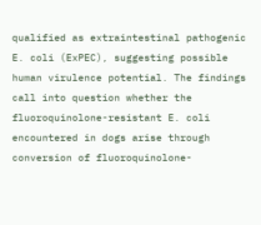qualified as extraintestinal pathogenic E. coli (ExPEC), suggesting possible human virulence potential. The findings call into question whether the fluoroquinolone-resistant E. coli encountered in dogs arise through conversion of fluoroquinolone-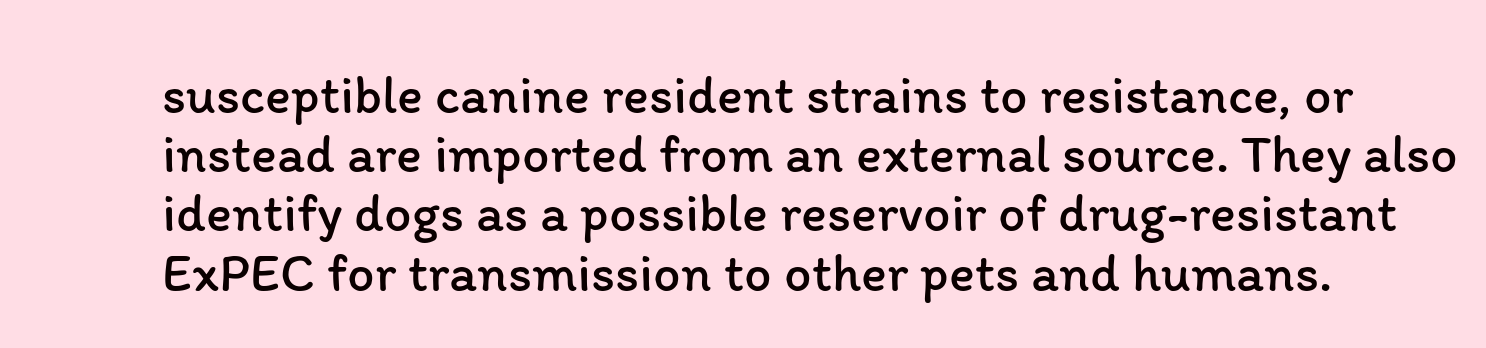susceptible canine resident strains to resistance, or instead are imported from an external source. They also identify dogs as a possible reservoir of drug-resistant ExPEC for transmission to other pets and humans.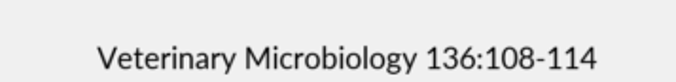Veterinary Microbiology 136:108-114